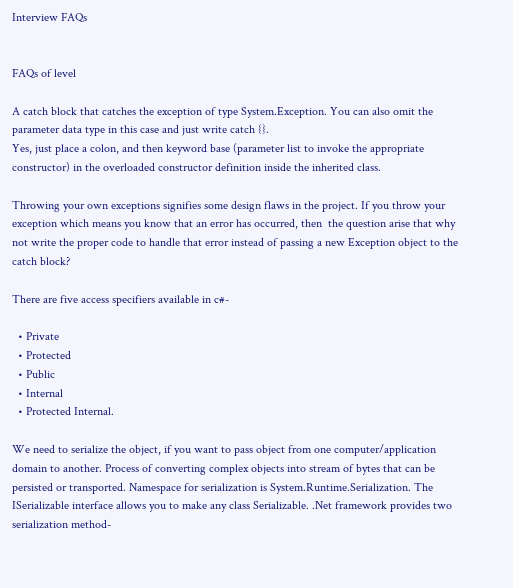Interview FAQs


FAQs of level

A catch block that catches the exception of type System.Exception. You can also omit the parameter data type in this case and just write catch {}.
Yes, just place a colon, and then keyword base (parameter list to invoke the appropriate constructor) in the overloaded constructor definition inside the inherited class.

Throwing your own exceptions signifies some design flaws in the project. If you throw your exception which means you know that an error has occurred, then  the question arise that why not write the proper code to handle that error instead of passing a new Exception object to the catch block?

There are five access specifiers available in c#-

  • Private
  • Protected
  • Public
  • Internal
  • Protected Internal.

We need to serialize the object, if you want to pass object from one computer/application domain to another. Process of converting complex objects into stream of bytes that can be persisted or transported. Namespace for serialization is System.Runtime.Serialization. The ISerializable interface allows you to make any class Serializable. .Net framework provides two serialization method-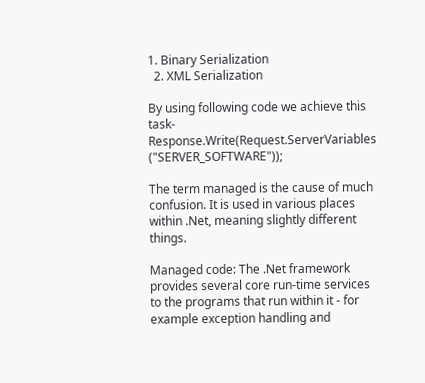1. Binary Serialization
  2. XML Serialization

By using following code we achieve this task-
Response.Write(Request.ServerVariables ("SERVER_SOFTWARE"));

The term managed is the cause of much confusion. It is used in various places within .Net, meaning slightly different things.

Managed code: The .Net framework provides several core run-time services to the programs that run within it - for example exception handling and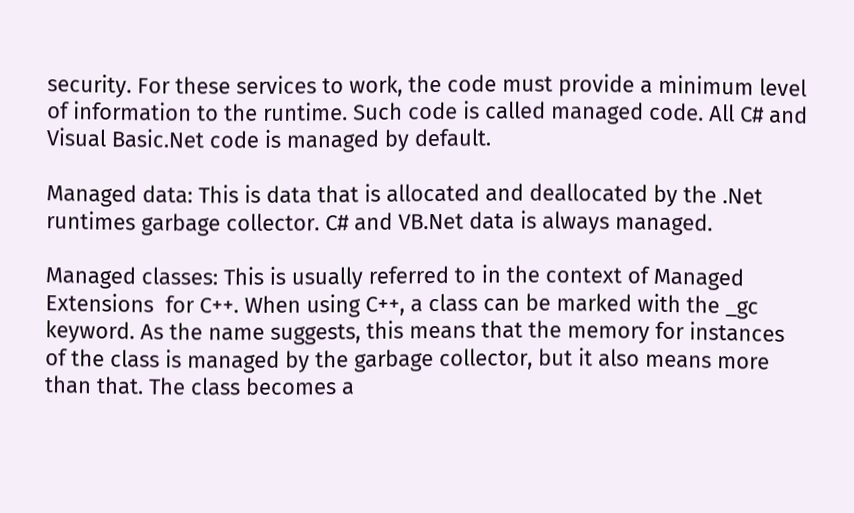security. For these services to work, the code must provide a minimum level of information to the runtime. Such code is called managed code. All C# and Visual Basic.Net code is managed by default.

Managed data: This is data that is allocated and deallocated by the .Net runtimes garbage collector. C# and VB.Net data is always managed.

Managed classes: This is usually referred to in the context of Managed Extensions  for C++. When using C++, a class can be marked with the _gc keyword. As the name suggests, this means that the memory for instances of the class is managed by the garbage collector, but it also means more than that. The class becomes a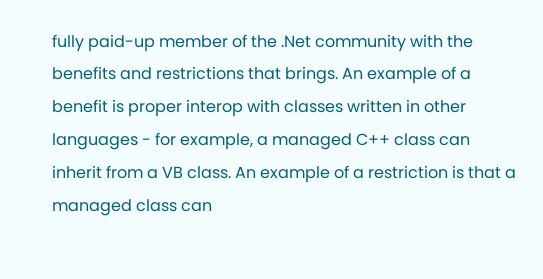fully paid-up member of the .Net community with the benefits and restrictions that brings. An example of a benefit is proper interop with classes written in other languages - for example, a managed C++ class can inherit from a VB class. An example of a restriction is that a managed class can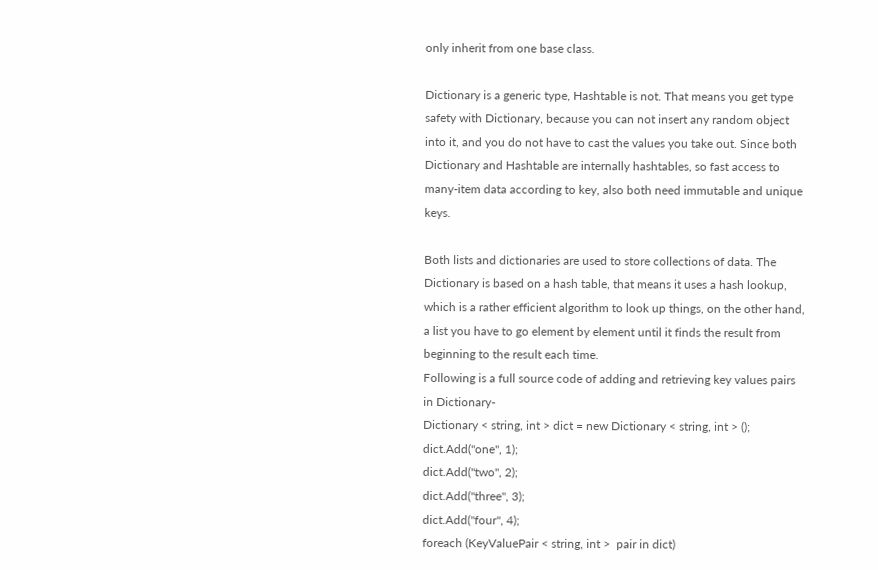only inherit from one base class.

Dictionary is a generic type, Hashtable is not. That means you get type safety with Dictionary, because you can not insert any random object into it, and you do not have to cast the values you take out. Since both Dictionary and Hashtable are internally hashtables, so fast access to many-item data according to key, also both need immutable and unique keys.

Both lists and dictionaries are used to store collections of data. The Dictionary is based on a hash table, that means it uses a hash lookup, which is a rather efficient algorithm to look up things, on the other hand, a list you have to go element by element until it finds the result from beginning to the result each time.
Following is a full source code of adding and retrieving key values pairs in Dictionary-
Dictionary < string, int > dict = new Dictionary < string, int > ();
dict.Add("one", 1);
dict.Add("two", 2);
dict.Add("three", 3);
dict.Add("four", 4);
foreach (KeyValuePair < string, int >  pair in dict)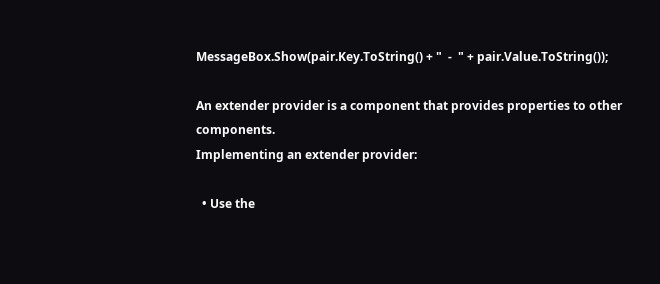MessageBox.Show(pair.Key.ToString() + "  -  " + pair.Value.ToString());

An extender provider is a component that provides properties to other components.
Implementing an extender provider:

  • Use the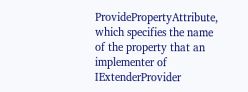ProvidePropertyAttribute, which specifies the name of the property that an implementer of IExtenderProvider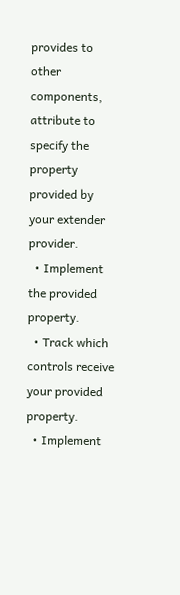provides to other components, attribute to specify the property provided by your extender provider.
  • Implement the provided property.
  • Track which controls receive your provided property.
  • Implement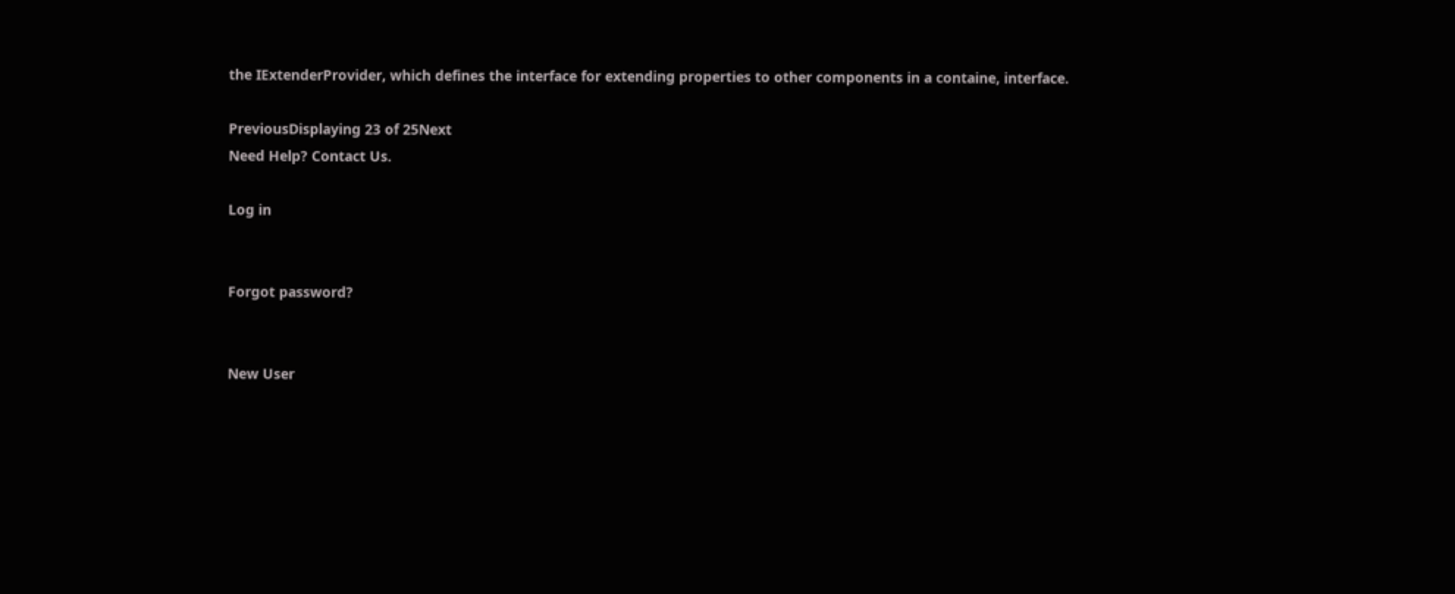the IExtenderProvider, which defines the interface for extending properties to other components in a containe, interface.

PreviousDisplaying 23 of 25Next
Need Help? Contact Us.

Log in


Forgot password?


New User